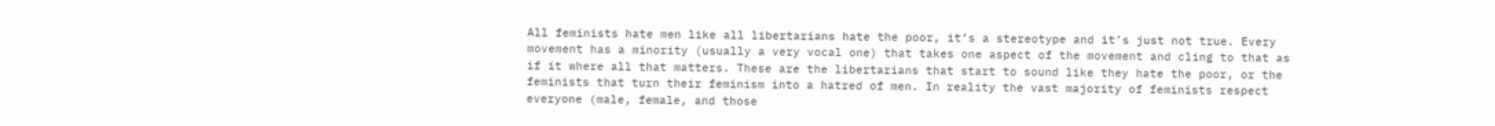All feminists hate men like all libertarians hate the poor, it’s a stereotype and it’s just not true. Every movement has a minority (usually a very vocal one) that takes one aspect of the movement and cling to that as if it where all that matters. These are the libertarians that start to sound like they hate the poor, or the feminists that turn their feminism into a hatred of men. In reality the vast majority of feminists respect everyone (male, female, and those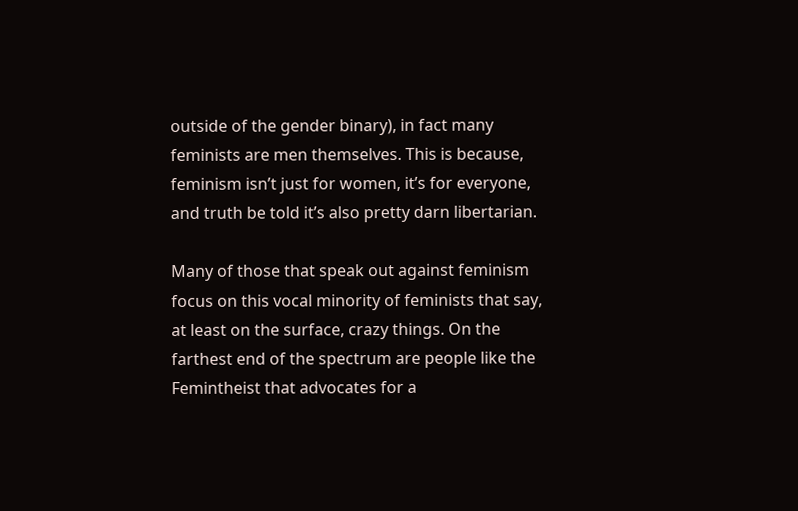outside of the gender binary), in fact many feminists are men themselves. This is because, feminism isn’t just for women, it’s for everyone, and truth be told it’s also pretty darn libertarian.

Many of those that speak out against feminism focus on this vocal minority of feminists that say, at least on the surface, crazy things. On the farthest end of the spectrum are people like the Femintheist that advocates for a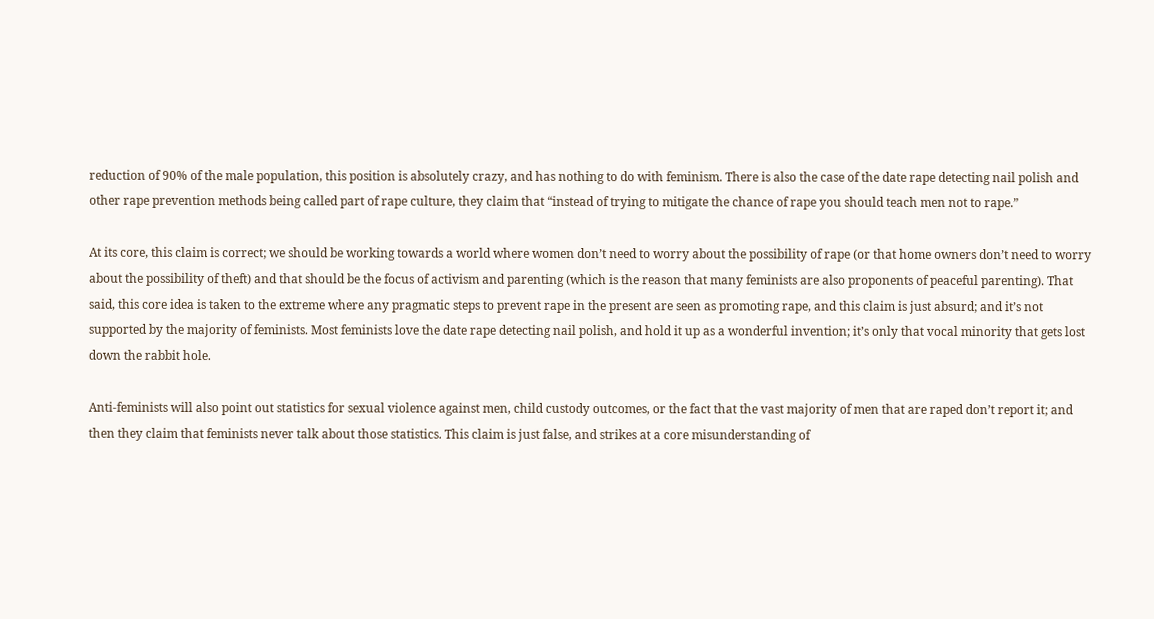reduction of 90% of the male population, this position is absolutely crazy, and has nothing to do with feminism. There is also the case of the date rape detecting nail polish and other rape prevention methods being called part of rape culture, they claim that “instead of trying to mitigate the chance of rape you should teach men not to rape.”

At its core, this claim is correct; we should be working towards a world where women don’t need to worry about the possibility of rape (or that home owners don’t need to worry about the possibility of theft) and that should be the focus of activism and parenting (which is the reason that many feminists are also proponents of peaceful parenting). That said, this core idea is taken to the extreme where any pragmatic steps to prevent rape in the present are seen as promoting rape, and this claim is just absurd; and it’s not supported by the majority of feminists. Most feminists love the date rape detecting nail polish, and hold it up as a wonderful invention; it’s only that vocal minority that gets lost down the rabbit hole.

Anti-feminists will also point out statistics for sexual violence against men, child custody outcomes, or the fact that the vast majority of men that are raped don’t report it; and then they claim that feminists never talk about those statistics. This claim is just false, and strikes at a core misunderstanding of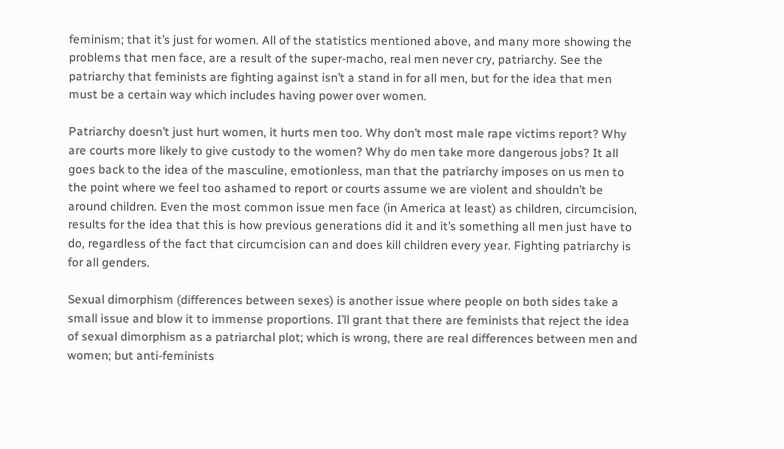feminism; that it’s just for women. All of the statistics mentioned above, and many more showing the problems that men face, are a result of the super-macho, real men never cry, patriarchy. See the patriarchy that feminists are fighting against isn’t a stand in for all men, but for the idea that men must be a certain way which includes having power over women.

Patriarchy doesn’t just hurt women, it hurts men too. Why don’t most male rape victims report? Why are courts more likely to give custody to the women? Why do men take more dangerous jobs? It all goes back to the idea of the masculine, emotionless, man that the patriarchy imposes on us men to the point where we feel too ashamed to report or courts assume we are violent and shouldn’t be around children. Even the most common issue men face (in America at least) as children, circumcision, results for the idea that this is how previous generations did it and it’s something all men just have to do, regardless of the fact that circumcision can and does kill children every year. Fighting patriarchy is for all genders.

Sexual dimorphism (differences between sexes) is another issue where people on both sides take a small issue and blow it to immense proportions. I’ll grant that there are feminists that reject the idea of sexual dimorphism as a patriarchal plot; which is wrong, there are real differences between men and women; but anti-feminists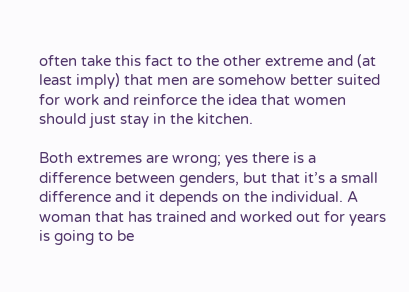often take this fact to the other extreme and (at least imply) that men are somehow better suited for work and reinforce the idea that women should just stay in the kitchen.

Both extremes are wrong; yes there is a difference between genders, but that it’s a small difference and it depends on the individual. A woman that has trained and worked out for years is going to be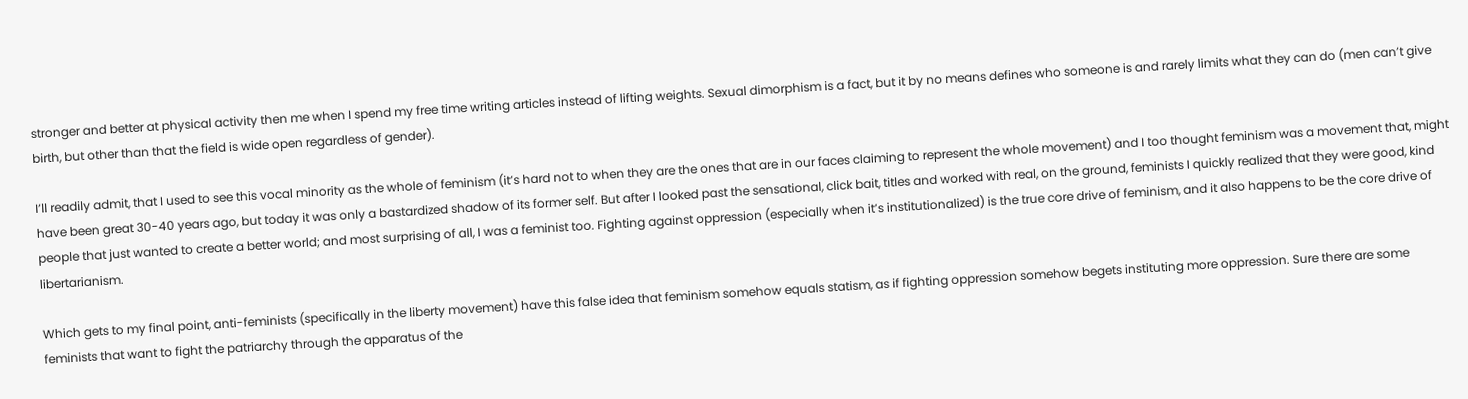stronger and better at physical activity then me when I spend my free time writing articles instead of lifting weights. Sexual dimorphism is a fact, but it by no means defines who someone is and rarely limits what they can do (men can’t give birth, but other than that the field is wide open regardless of gender).

I’ll readily admit, that I used to see this vocal minority as the whole of feminism (it’s hard not to when they are the ones that are in our faces claiming to represent the whole movement) and I too thought feminism was a movement that, might have been great 30-40 years ago, but today it was only a bastardized shadow of its former self. But after I looked past the sensational, click bait, titles and worked with real, on the ground, feminists I quickly realized that they were good, kind people that just wanted to create a better world; and most surprising of all, I was a feminist too. Fighting against oppression (especially when it’s institutionalized) is the true core drive of feminism, and it also happens to be the core drive of libertarianism.

Which gets to my final point, anti-feminists (specifically in the liberty movement) have this false idea that feminism somehow equals statism, as if fighting oppression somehow begets instituting more oppression. Sure there are some feminists that want to fight the patriarchy through the apparatus of the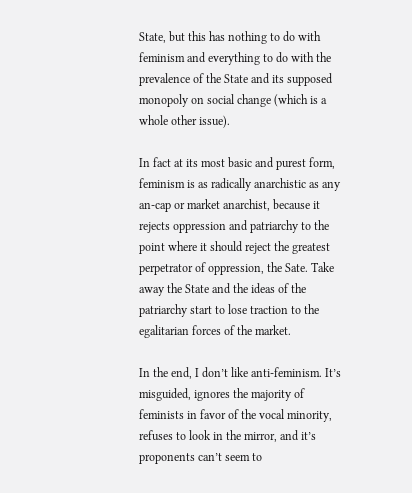State, but this has nothing to do with feminism and everything to do with the prevalence of the State and its supposed monopoly on social change (which is a whole other issue).

In fact at its most basic and purest form, feminism is as radically anarchistic as any an-cap or market anarchist, because it rejects oppression and patriarchy to the point where it should reject the greatest perpetrator of oppression, the Sate. Take away the State and the ideas of the patriarchy start to lose traction to the egalitarian forces of the market.

In the end, I don’t like anti-feminism. It’s misguided, ignores the majority of feminists in favor of the vocal minority, refuses to look in the mirror, and it’s proponents can’t seem to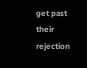get past their rejection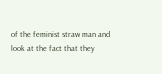of the feminist straw man and look at the fact that they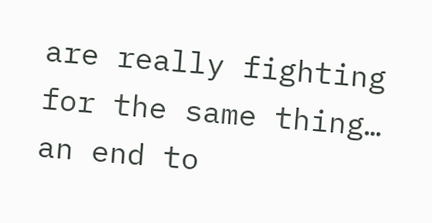are really fighting for the same thing… an end to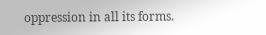oppression in all its forms.